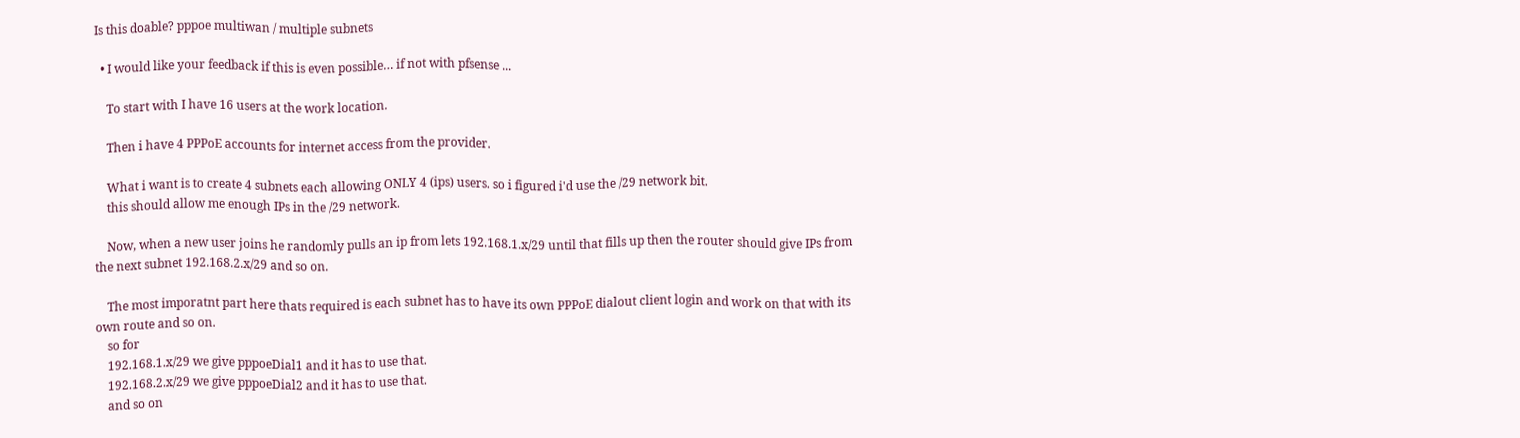Is this doable? pppoe multiwan / multiple subnets

  • I would like your feedback if this is even possible… if not with pfsense ...

    To start with I have 16 users at the work location.

    Then i have 4 PPPoE accounts for internet access from the provider.

    What i want is to create 4 subnets each allowing ONLY 4 (ips) users. so i figured i'd use the /29 network bit.
    this should allow me enough IPs in the /29 network.

    Now, when a new user joins he randomly pulls an ip from lets 192.168.1.x/29 until that fills up then the router should give IPs from the next subnet 192.168.2.x/29 and so on.

    The most imporatnt part here thats required is each subnet has to have its own PPPoE dialout client login and work on that with its own route and so on.
    so for
    192.168.1.x/29 we give pppoeDial1 and it has to use that.
    192.168.2.x/29 we give pppoeDial2 and it has to use that.
    and so on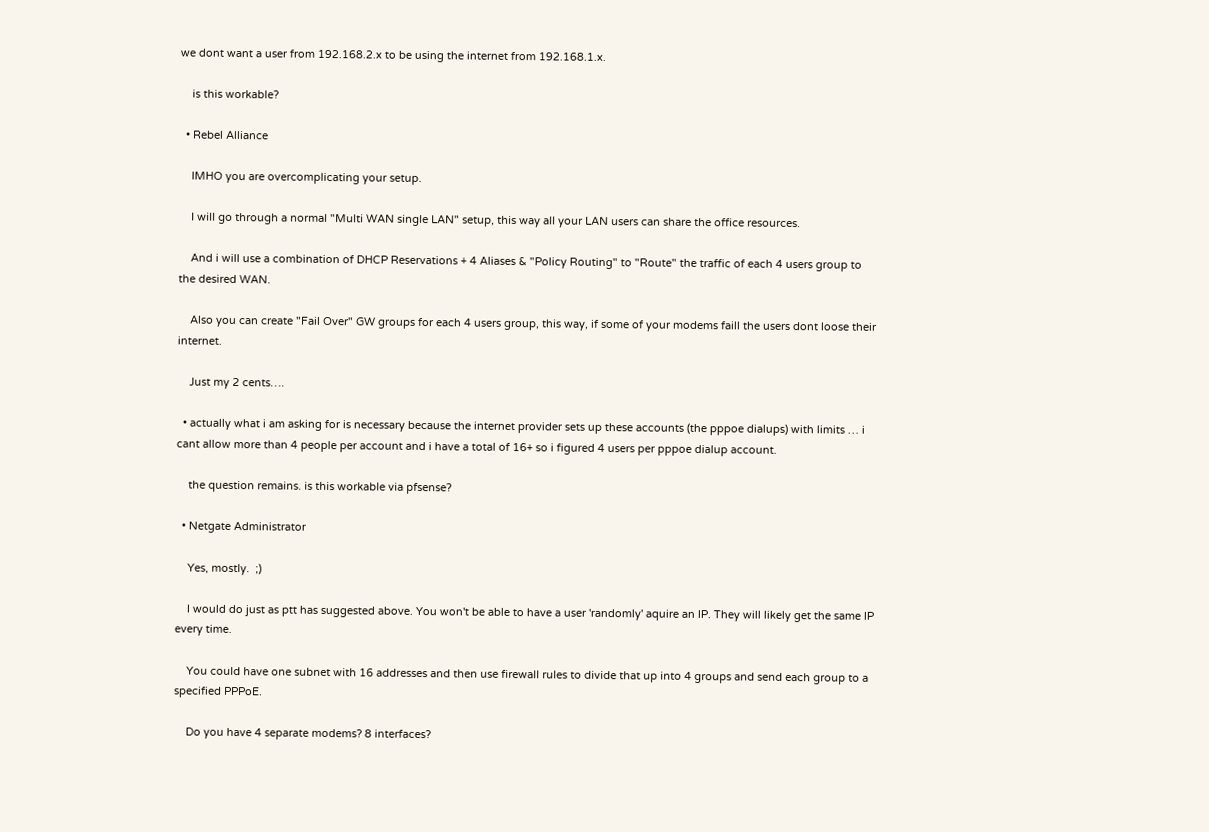we dont want a user from 192.168.2.x to be using the internet from 192.168.1.x.

    is this workable?

  • Rebel Alliance

    IMHO you are overcomplicating your setup.

    I will go through a normal "Multi WAN single LAN" setup, this way all your LAN users can share the office resources.

    And i will use a combination of DHCP Reservations + 4 Aliases & "Policy Routing" to "Route" the traffic of each 4 users group to the desired WAN.

    Also you can create "Fail Over" GW groups for each 4 users group, this way, if some of your modems faill the users dont loose their internet.

    Just my 2 cents….

  • actually what i am asking for is necessary because the internet provider sets up these accounts (the pppoe dialups) with limits … i cant allow more than 4 people per account and i have a total of 16+ so i figured 4 users per pppoe dialup account.

    the question remains. is this workable via pfsense?

  • Netgate Administrator

    Yes, mostly.  ;)

    I would do just as ptt has suggested above. You won't be able to have a user 'randomly' aquire an IP. They will likely get the same IP every time.

    You could have one subnet with 16 addresses and then use firewall rules to divide that up into 4 groups and send each group to a specified PPPoE.

    Do you have 4 separate modems? 8 interfaces?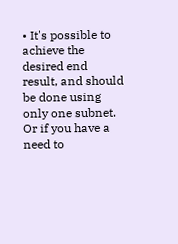• It's possible to achieve the desired end result, and should be done using only one subnet. Or if you have a need to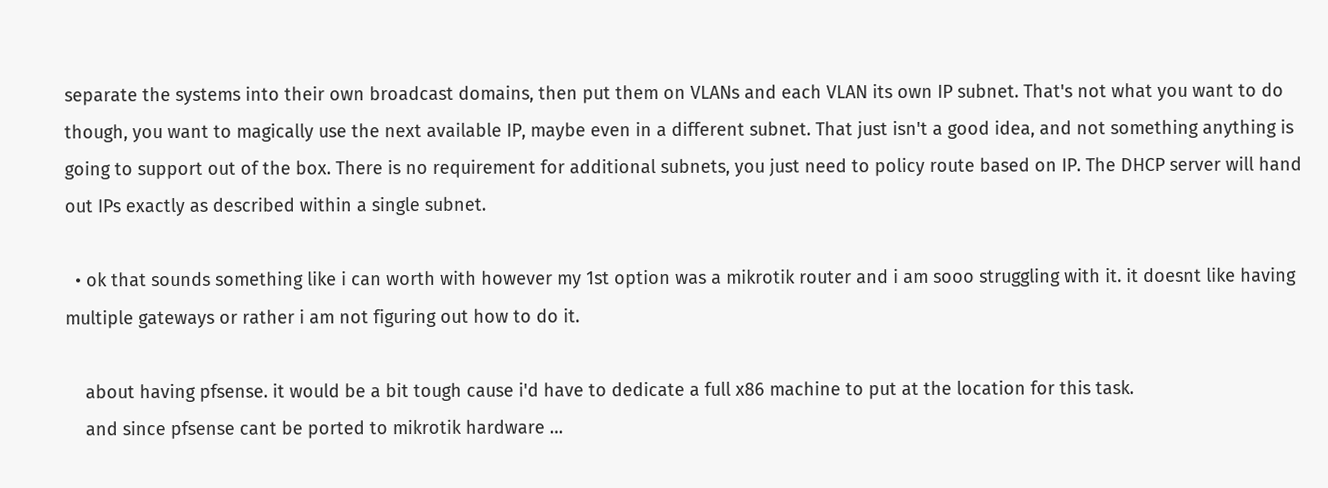separate the systems into their own broadcast domains, then put them on VLANs and each VLAN its own IP subnet. That's not what you want to do though, you want to magically use the next available IP, maybe even in a different subnet. That just isn't a good idea, and not something anything is going to support out of the box. There is no requirement for additional subnets, you just need to policy route based on IP. The DHCP server will hand out IPs exactly as described within a single subnet.

  • ok that sounds something like i can worth with however my 1st option was a mikrotik router and i am sooo struggling with it. it doesnt like having multiple gateways or rather i am not figuring out how to do it.

    about having pfsense. it would be a bit tough cause i'd have to dedicate a full x86 machine to put at the location for this task.
    and since pfsense cant be ported to mikrotik hardware …